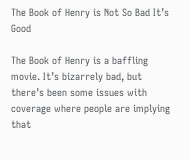The Book of Henry is Not So Bad It’s Good

The Book of Henry is a baffling movie. It’s bizarrely bad, but there’s been some issues with coverage where people are implying that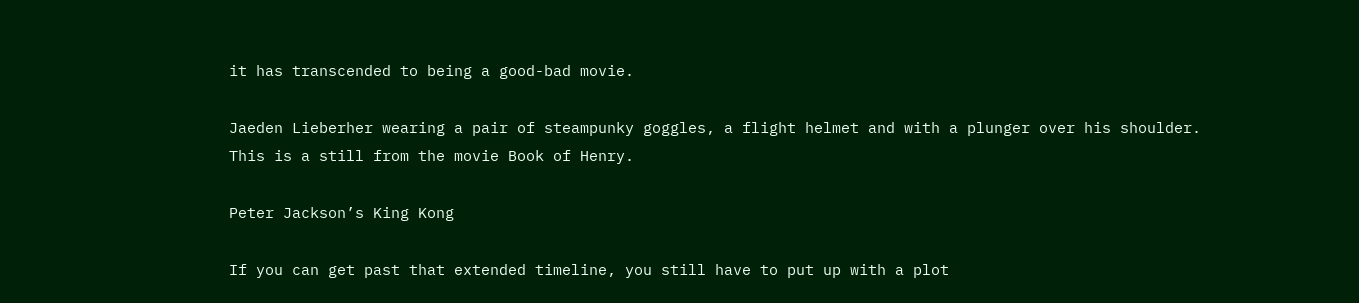it has transcended to being a good-bad movie.

Jaeden Lieberher wearing a pair of steampunky goggles, a flight helmet and with a plunger over his shoulder. This is a still from the movie Book of Henry.

Peter Jackson’s King Kong

If you can get past that extended timeline, you still have to put up with a plot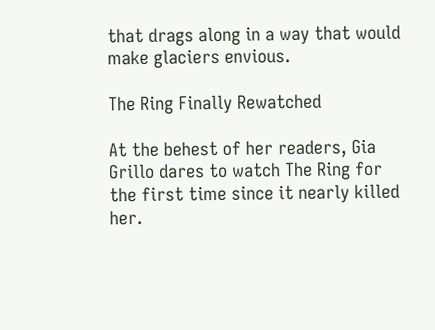that drags along in a way that would make glaciers envious.

The Ring Finally Rewatched

At the behest of her readers, Gia Grillo dares to watch The Ring for the first time since it nearly killed her.